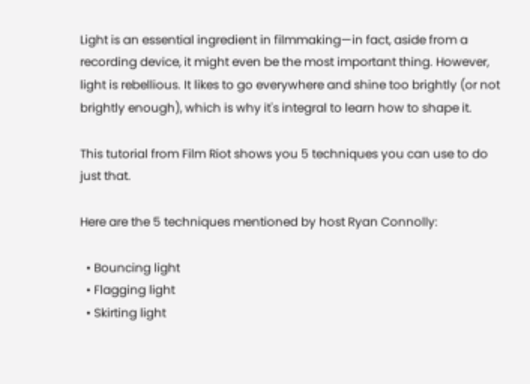Light is an essential ingredient in filmmaking—in fact, aside from a recording device, it might even be the most important thing. However, light is rebellious. It likes to go everywhere and shine too brightly (or not brightly enough), which is why it's integral to learn how to shape it.

This tutorial from Film Riot shows you 5 techniques you can use to do just that.

Here are the 5 techniques mentioned by host Ryan Connolly:

  • Bouncing light
  • Flagging light
  • Skirting light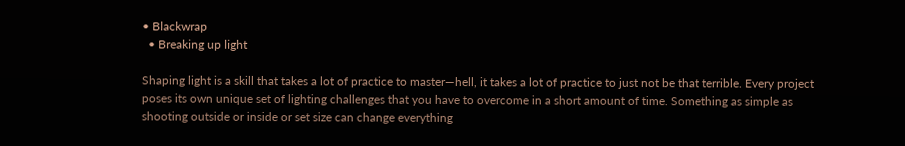• Blackwrap
  • Breaking up light

Shaping light is a skill that takes a lot of practice to master—hell, it takes a lot of practice to just not be that terrible. Every project poses its own unique set of lighting challenges that you have to overcome in a short amount of time. Something as simple as shooting outside or inside or set size can change everything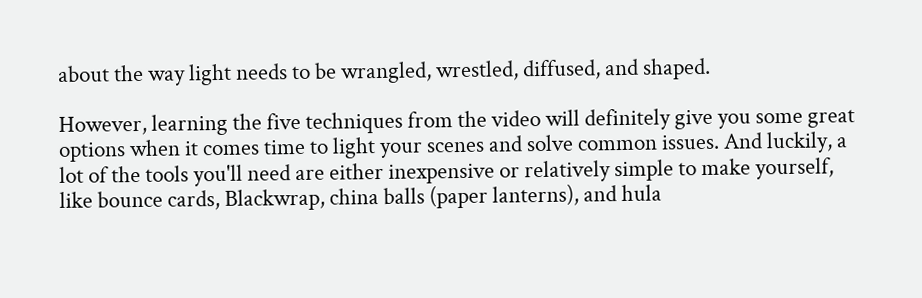about the way light needs to be wrangled, wrestled, diffused, and shaped.

However, learning the five techniques from the video will definitely give you some great options when it comes time to light your scenes and solve common issues. And luckily, a lot of the tools you'll need are either inexpensive or relatively simple to make yourself, like bounce cards, Blackwrap, china balls (paper lanterns), and hula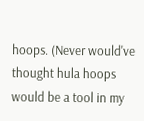hoops. (Never would've thought hula hoops would be a tool in my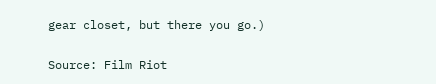gear closet, but there you go.)

Source: Film Riot